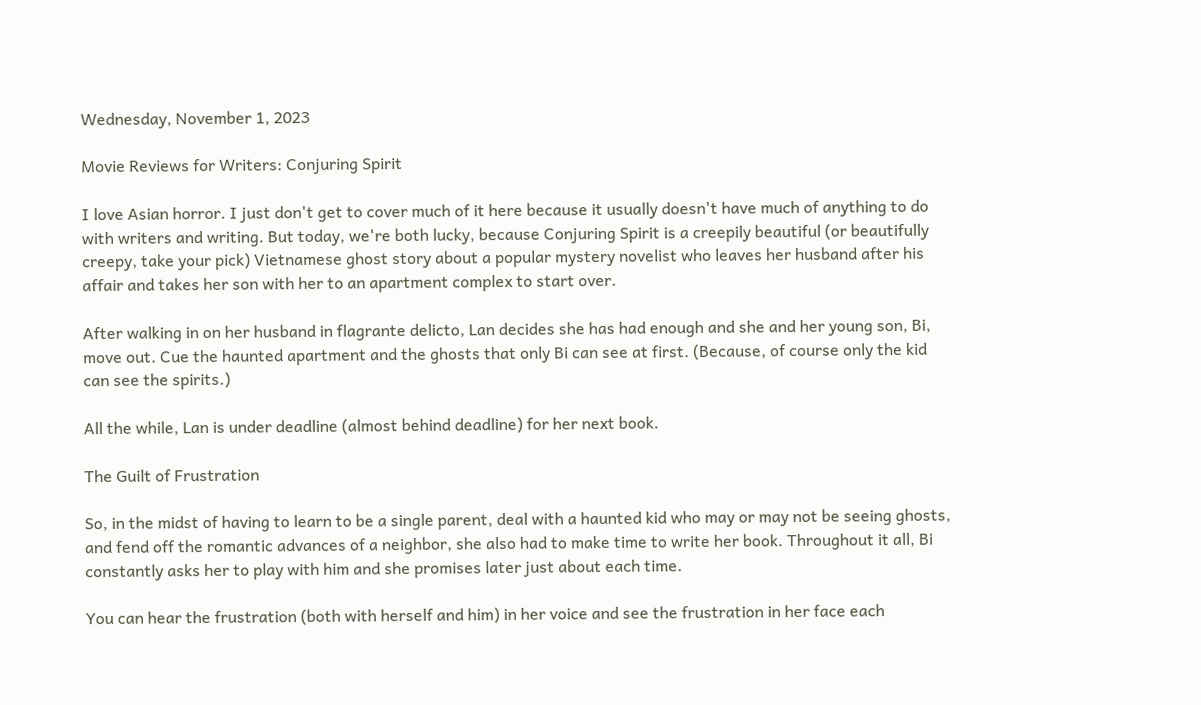Wednesday, November 1, 2023

Movie Reviews for Writers: Conjuring Spirit

I love Asian horror. I just don't get to cover much of it here because it usually doesn't have much of anything to do with writers and writing. But today, we're both lucky, because Conjuring Spirit is a creepily beautiful (or beautifully creepy, take your pick) Vietnamese ghost story about a popular mystery novelist who leaves her husband after his affair and takes her son with her to an apartment complex to start over.

After walking in on her husband in flagrante delicto, Lan decides she has had enough and she and her young son, Bi, move out. Cue the haunted apartment and the ghosts that only Bi can see at first. (Because, of course only the kid can see the spirits.)

All the while, Lan is under deadline (almost behind deadline) for her next book.

The Guilt of Frustration

So, in the midst of having to learn to be a single parent, deal with a haunted kid who may or may not be seeing ghosts, and fend off the romantic advances of a neighbor, she also had to make time to write her book. Throughout it all, Bi constantly asks her to play with him and she promises later just about each time.

You can hear the frustration (both with herself and him) in her voice and see the frustration in her face each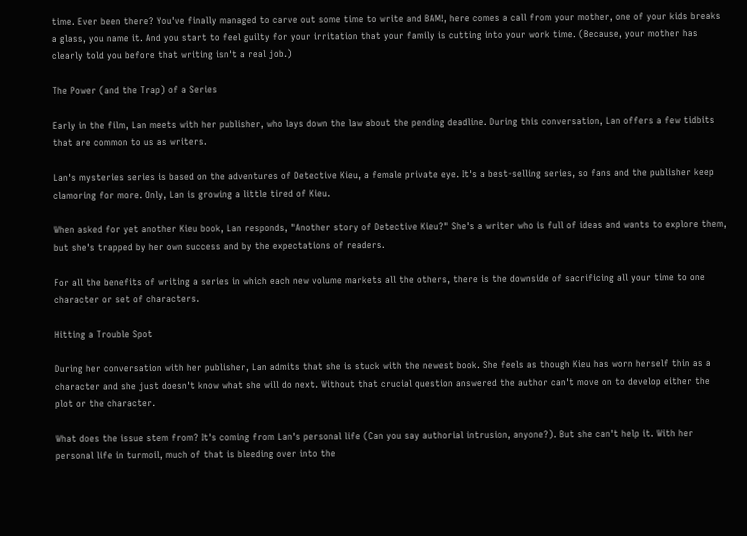time. Ever been there? You've finally managed to carve out some time to write and BAM!, here comes a call from your mother, one of your kids breaks a glass, you name it. And you start to feel guilty for your irritation that your family is cutting into your work time. (Because, your mother has clearly told you before that writing isn't a real job.)

The Power (and the Trap) of a Series

Early in the film, Lan meets with her publisher, who lays down the law about the pending deadline. During this conversation, Lan offers a few tidbits that are common to us as writers.

Lan's mysteries series is based on the adventures of Detective Kieu, a female private eye. It's a best-selling series, so fans and the publisher keep clamoring for more. Only, Lan is growing a little tired of Kieu.

When asked for yet another Kieu book, Lan responds, "Another story of Detective Kieu?" She's a writer who is full of ideas and wants to explore them, but she's trapped by her own success and by the expectations of readers.

For all the benefits of writing a series in which each new volume markets all the others, there is the downside of sacrificing all your time to one character or set of characters.

Hitting a Trouble Spot

During her conversation with her publisher, Lan admits that she is stuck with the newest book. She feels as though Kieu has worn herself thin as a character and she just doesn't know what she will do next. Without that crucial question answered the author can't move on to develop either the plot or the character.

What does the issue stem from? It's coming from Lan's personal life (Can you say authorial intrusion, anyone?). But she can't help it. With her personal life in turmoil, much of that is bleeding over into the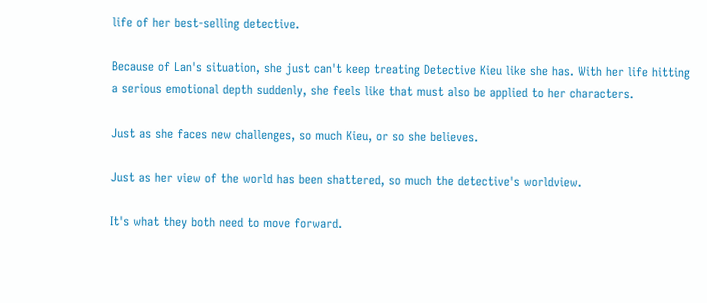life of her best-selling detective.

Because of Lan's situation, she just can't keep treating Detective Kieu like she has. With her life hitting a serious emotional depth suddenly, she feels like that must also be applied to her characters.

Just as she faces new challenges, so much Kieu, or so she believes.

Just as her view of the world has been shattered, so much the detective's worldview.

It's what they both need to move forward.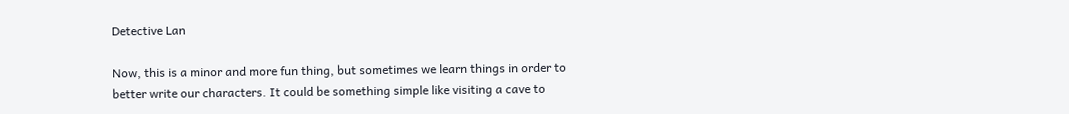Detective Lan

Now, this is a minor and more fun thing, but sometimes we learn things in order to better write our characters. It could be something simple like visiting a cave to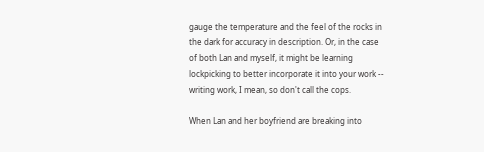gauge the temperature and the feel of the rocks in the dark for accuracy in description. Or, in the case of both Lan and myself, it might be learning lockpicking to better incorporate it into your work -- writing work, I mean, so don't call the cops.

When Lan and her boyfriend are breaking into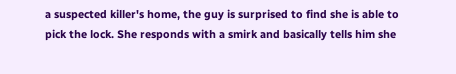a suspected killer's home, the guy is surprised to find she is able to pick the lock. She responds with a smirk and basically tells him she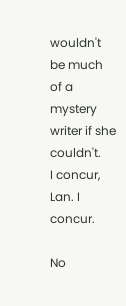wouldn't be much of a mystery writer if she couldn't.
I concur, Lan. I concur.

No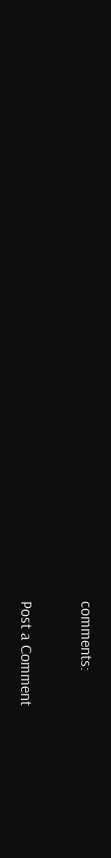comments:

Post a Comment